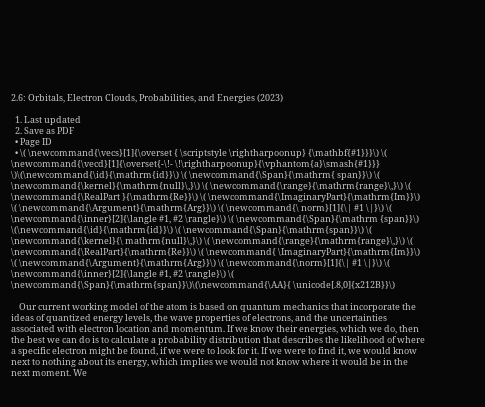2.6: Orbitals, Electron Clouds, Probabilities, and Energies (2023)

  1. Last updated
  2. Save as PDF
  • Page ID
  • \( \newcommand{\vecs}[1]{\overset { \scriptstyle \rightharpoonup} {\mathbf{#1}}}\) \( \newcommand{\vecd}[1]{\overset{-\!- \!\rightharpoonup}{\vphantom{a}\smash{#1}}} \)\(\newcommand{\id}{\mathrm{id}}\) \( \newcommand{\Span}{\mathrm{ span}}\) \( \newcommand{\kernel}{\mathrm{null}\,}\) \( \newcommand{\range}{\mathrm{range}\,}\) \( \newcommand{\RealPart }{\mathrm{Re}}\) \( \newcommand{\ImaginaryPart}{\mathrm{Im}}\) \( \newcommand{\Argument}{\mathrm{Arg}}\) \( \newcommand{\ norm}[1]{\| #1 \|}\) \( \newcommand{\inner}[2]{\langle #1, #2 \rangle}\) \( \newcommand{\Span}{\mathrm {span}}\) \(\newcommand{\id}{\mathrm{id}}\) \( \newcommand{\Span}{\mathrm{span}}\) \( \newcommand{\kernel}{\ mathrm{null}\,}\) \( \newcommand{\range}{\mathrm{range}\,}\) \( \newcommand{\RealPart}{\mathrm{Re}}\) \( \newcommand{ \ImaginaryPart}{\mathrm{Im}}\) \( \newcommand{\Argument}{\mathrm{Arg}}\) \( \newcommand{\norm}[1]{\| #1 \|}\) \( \newcommand{\inner}[2]{\langle #1, #2 \rangle}\) \( \newcommand{\Span}{\mathrm{span}}\)\(\newcommand{\AA}{ \unicode[.8,0]{x212B}}\)

    Our current working model of the atom is based on quantum mechanics that incorporate the ideas of quantized energy levels, the wave properties of electrons, and the uncertainties associated with electron location and momentum. If we know their energies, which we do, then the best we can do is to calculate a probability distribution that describes the likelihood of where a specific electron might be found, if we were to look for it. If we were to find it, we would know next to nothing about its energy, which implies we would not know where it would be in the next moment. We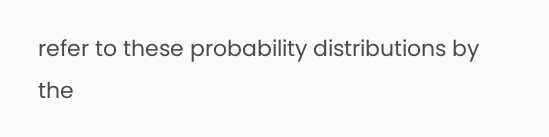refer to these probability distributions by the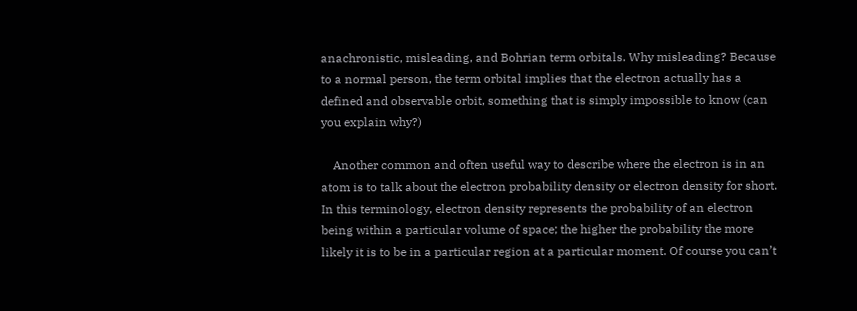anachronistic, misleading, and Bohrian term orbitals. Why misleading? Because to a normal person, the term orbital implies that the electron actually has a defined and observable orbit, something that is simply impossible to know (can you explain why?)

    Another common and often useful way to describe where the electron is in an atom is to talk about the electron probability density or electron density for short. In this terminology, electron density represents the probability of an electron being within a particular volume of space; the higher the probability the more likely it is to be in a particular region at a particular moment. Of course you can’t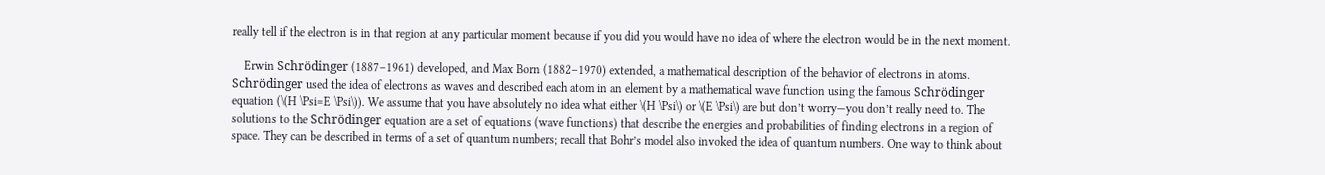really tell if the electron is in that region at any particular moment because if you did you would have no idea of where the electron would be in the next moment.

    Erwin Schrödinger (1887–1961) developed, and Max Born (1882–1970) extended, a mathematical description of the behavior of electrons in atoms. Schrödinger used the idea of electrons as waves and described each atom in an element by a mathematical wave function using the famous Schrödinger equation (\(H \Psi=E \Psi\)). We assume that you have absolutely no idea what either \(H \Psi\) or \(E \Psi\) are but don’t worry—you don’t really need to. The solutions to the Schrödinger equation are a set of equations (wave functions) that describe the energies and probabilities of finding electrons in a region of space. They can be described in terms of a set of quantum numbers; recall that Bohr’s model also invoked the idea of quantum numbers. One way to think about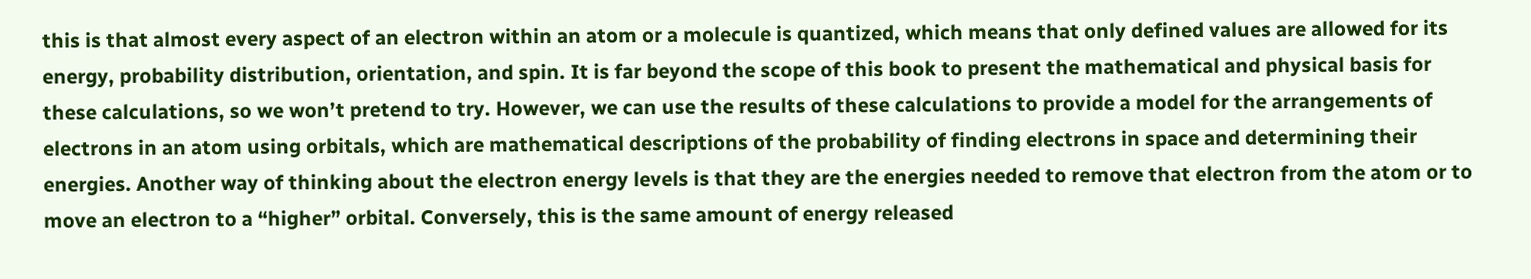this is that almost every aspect of an electron within an atom or a molecule is quantized, which means that only defined values are allowed for its energy, probability distribution, orientation, and spin. It is far beyond the scope of this book to present the mathematical and physical basis for these calculations, so we won’t pretend to try. However, we can use the results of these calculations to provide a model for the arrangements of electrons in an atom using orbitals, which are mathematical descriptions of the probability of finding electrons in space and determining their energies. Another way of thinking about the electron energy levels is that they are the energies needed to remove that electron from the atom or to move an electron to a “higher” orbital. Conversely, this is the same amount of energy released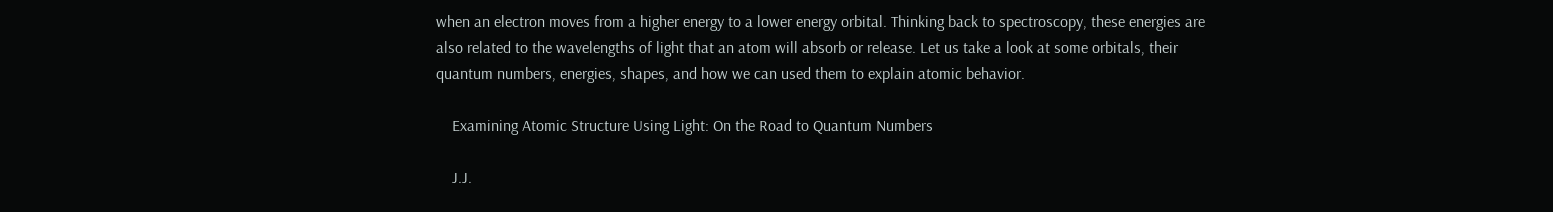when an electron moves from a higher energy to a lower energy orbital. Thinking back to spectroscopy, these energies are also related to the wavelengths of light that an atom will absorb or release. Let us take a look at some orbitals, their quantum numbers, energies, shapes, and how we can used them to explain atomic behavior.

    Examining Atomic Structure Using Light: On the Road to Quantum Numbers

    J.J.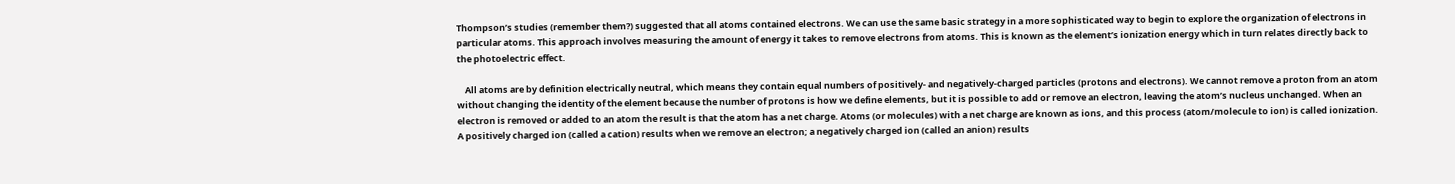Thompson’s studies (remember them?) suggested that all atoms contained electrons. We can use the same basic strategy in a more sophisticated way to begin to explore the organization of electrons in particular atoms. This approach involves measuring the amount of energy it takes to remove electrons from atoms. This is known as the element’s ionization energy which in turn relates directly back to the photoelectric effect.

    All atoms are by definition electrically neutral, which means they contain equal numbers of positively- and negatively-charged particles (protons and electrons). We cannot remove a proton from an atom without changing the identity of the element because the number of protons is how we define elements, but it is possible to add or remove an electron, leaving the atom’s nucleus unchanged. When an electron is removed or added to an atom the result is that the atom has a net charge. Atoms (or molecules) with a net charge are known as ions, and this process (atom/molecule to ion) is called ionization. A positively charged ion (called a cation) results when we remove an electron; a negatively charged ion (called an anion) results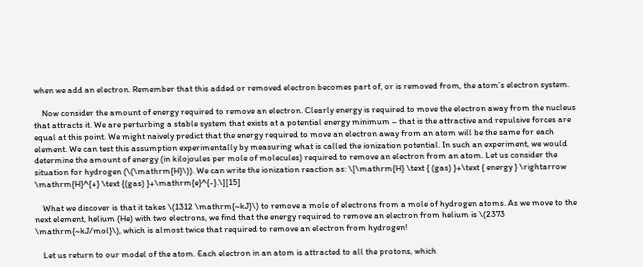when we add an electron. Remember that this added or removed electron becomes part of, or is removed from, the atom’s electron system.

    Now consider the amount of energy required to remove an electron. Clearly energy is required to move the electron away from the nucleus that attracts it. We are perturbing a stable system that exists at a potential energy minimum – that is the attractive and repulsive forces are equal at this point. We might naively predict that the energy required to move an electron away from an atom will be the same for each element. We can test this assumption experimentally by measuring what is called the ionization potential. In such an experiment, we would determine the amount of energy (in kilojoules per mole of molecules) required to remove an electron from an atom. Let us consider the situation for hydrogen (\(\mathrm{H}\)). We can write the ionization reaction as: \[\mathrm{H} \text { (gas) }+\text { energy } \rightarrow \mathrm{H}^{+} \text {(gas) }+\mathrm{e}^{-}.\][15]

    What we discover is that it takes \(1312 \mathrm{~kJ}\) to remove a mole of electrons from a mole of hydrogen atoms. As we move to the next element, helium (He) with two electrons, we find that the energy required to remove an electron from helium is \(2373 \mathrm{~kJ/mol}\), which is almost twice that required to remove an electron from hydrogen!

    Let us return to our model of the atom. Each electron in an atom is attracted to all the protons, which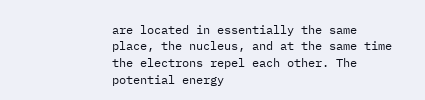are located in essentially the same place, the nucleus, and at the same time the electrons repel each other. The potential energy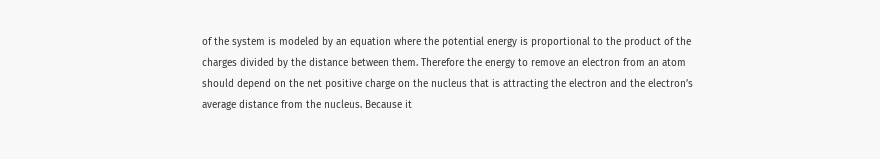of the system is modeled by an equation where the potential energy is proportional to the product of the charges divided by the distance between them. Therefore the energy to remove an electron from an atom should depend on the net positive charge on the nucleus that is attracting the electron and the electron’s average distance from the nucleus. Because it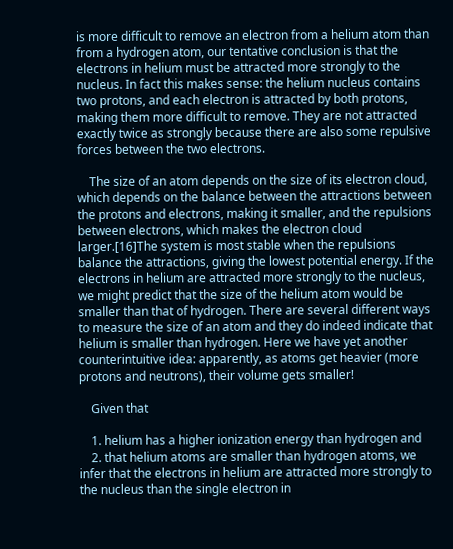is more difficult to remove an electron from a helium atom than from a hydrogen atom, our tentative conclusion is that the electrons in helium must be attracted more strongly to the nucleus. In fact this makes sense: the helium nucleus contains two protons, and each electron is attracted by both protons, making them more difficult to remove. They are not attracted exactly twice as strongly because there are also some repulsive forces between the two electrons.

    The size of an atom depends on the size of its electron cloud, which depends on the balance between the attractions between the protons and electrons, making it smaller, and the repulsions between electrons, which makes the electron cloud larger.[16]The system is most stable when the repulsions balance the attractions, giving the lowest potential energy. If the electrons in helium are attracted more strongly to the nucleus, we might predict that the size of the helium atom would be smaller than that of hydrogen. There are several different ways to measure the size of an atom and they do indeed indicate that helium is smaller than hydrogen. Here we have yet another counterintuitive idea: apparently, as atoms get heavier (more protons and neutrons), their volume gets smaller!

    Given that

    1. helium has a higher ionization energy than hydrogen and
    2. that helium atoms are smaller than hydrogen atoms, we infer that the electrons in helium are attracted more strongly to the nucleus than the single electron in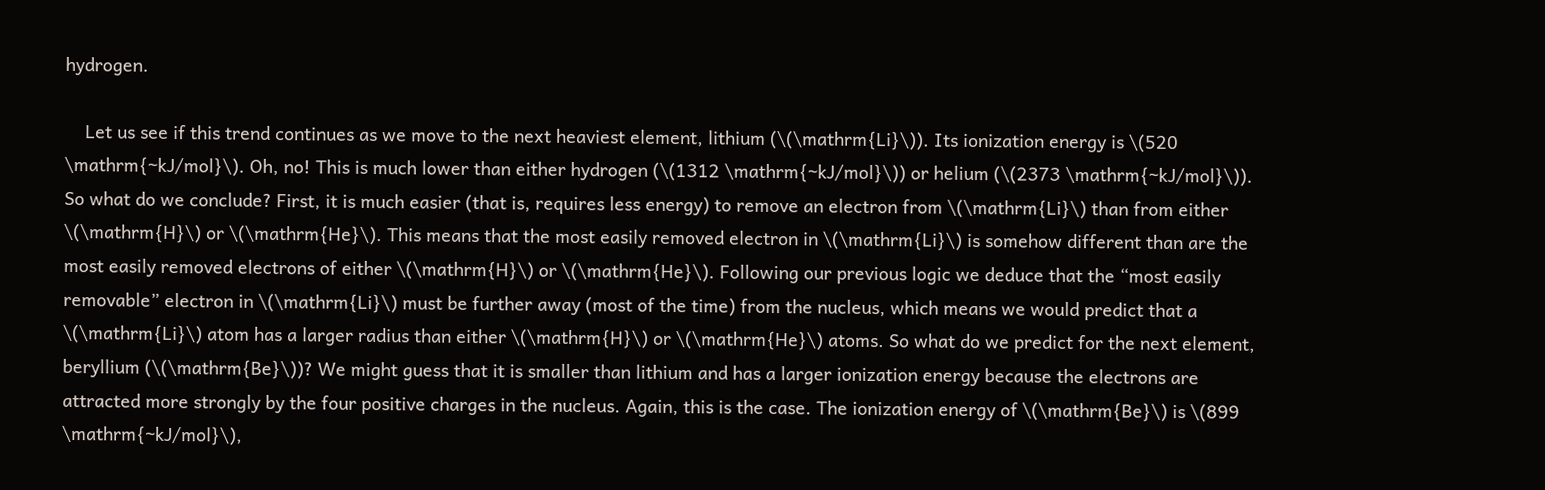hydrogen.

    Let us see if this trend continues as we move to the next heaviest element, lithium (\(\mathrm{Li}\)). Its ionization energy is \(520 \mathrm{~kJ/mol}\). Oh, no! This is much lower than either hydrogen (\(1312 \mathrm{~kJ/mol}\)) or helium (\(2373 \mathrm{~kJ/mol}\)). So what do we conclude? First, it is much easier (that is, requires less energy) to remove an electron from \(\mathrm{Li}\) than from either \(\mathrm{H}\) or \(\mathrm{He}\). This means that the most easily removed electron in \(\mathrm{Li}\) is somehow different than are the most easily removed electrons of either \(\mathrm{H}\) or \(\mathrm{He}\). Following our previous logic we deduce that the “most easily removable” electron in \(\mathrm{Li}\) must be further away (most of the time) from the nucleus, which means we would predict that a \(\mathrm{Li}\) atom has a larger radius than either \(\mathrm{H}\) or \(\mathrm{He}\) atoms. So what do we predict for the next element, beryllium (\(\mathrm{Be}\))? We might guess that it is smaller than lithium and has a larger ionization energy because the electrons are attracted more strongly by the four positive charges in the nucleus. Again, this is the case. The ionization energy of \(\mathrm{Be}\) is \(899 \mathrm{~kJ/mol}\),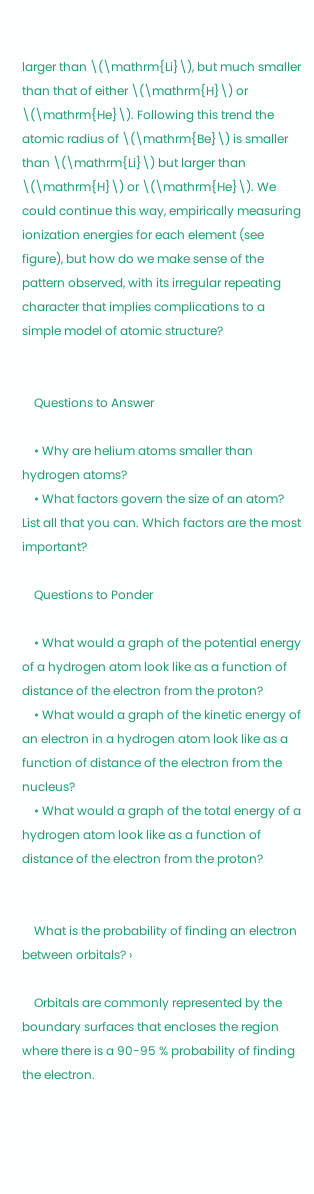larger than \(\mathrm{Li}\), but much smaller than that of either \(\mathrm{H}\) or \(\mathrm{He}\). Following this trend the atomic radius of \(\mathrm{Be}\) is smaller than \(\mathrm{Li}\) but larger than \(\mathrm{H}\) or \(\mathrm{He}\). We could continue this way, empirically measuring ionization energies for each element (see figure), but how do we make sense of the pattern observed, with its irregular repeating character that implies complications to a simple model of atomic structure?


    Questions to Answer

    • Why are helium atoms smaller than hydrogen atoms?
    • What factors govern the size of an atom? List all that you can. Which factors are the most important?

    Questions to Ponder

    • What would a graph of the potential energy of a hydrogen atom look like as a function of distance of the electron from the proton?
    • What would a graph of the kinetic energy of an electron in a hydrogen atom look like as a function of distance of the electron from the nucleus?
    • What would a graph of the total energy of a hydrogen atom look like as a function of distance of the electron from the proton?


    What is the probability of finding an electron between orbitals? ›

    Orbitals are commonly represented by the boundary surfaces that encloses the region where there is a 90-95 % probability of finding the electron.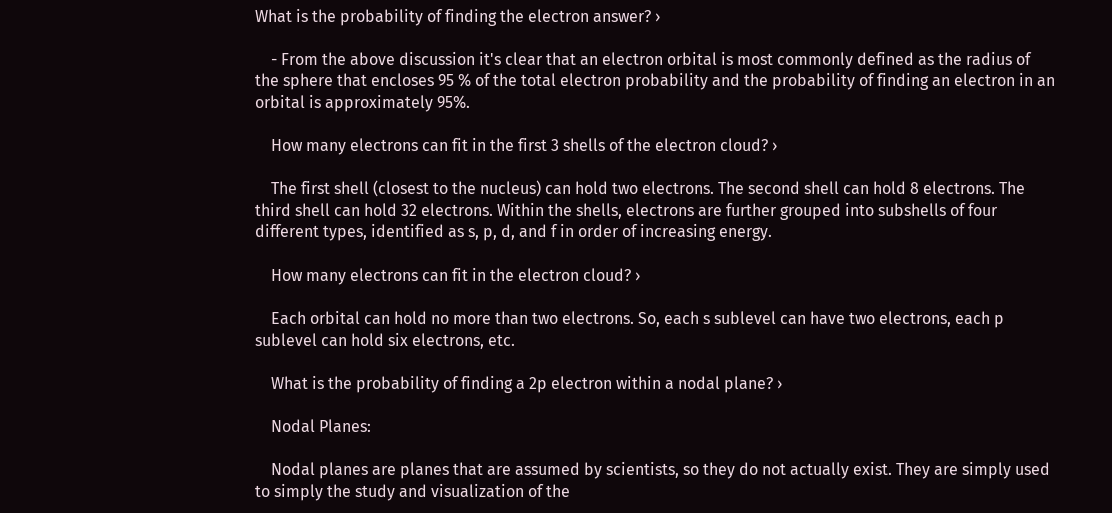What is the probability of finding the electron answer? ›

    - From the above discussion it's clear that an electron orbital is most commonly defined as the radius of the sphere that encloses 95 % of the total electron probability and the probability of finding an electron in an orbital is approximately 95%.

    How many electrons can fit in the first 3 shells of the electron cloud? ›

    The first shell (closest to the nucleus) can hold two electrons. The second shell can hold 8 electrons. The third shell can hold 32 electrons. Within the shells, electrons are further grouped into subshells of four different types, identified as s, p, d, and f in order of increasing energy.

    How many electrons can fit in the electron cloud? ›

    Each orbital can hold no more than two electrons. So, each s sublevel can have two electrons, each p sublevel can hold six electrons, etc.

    What is the probability of finding a 2p electron within a nodal plane? ›

    Nodal Planes:

    Nodal planes are planes that are assumed by scientists, so they do not actually exist. They are simply used to simply the study and visualization of the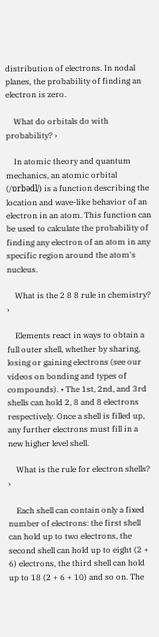distribution of electrons. In nodal planes, the probability of finding an electron is zero.

    What do orbitals do with probability? ›

    In atomic theory and quantum mechanics, an atomic orbital (/ɒrbədl/) is a function describing the location and wave-like behavior of an electron in an atom. This function can be used to calculate the probability of finding any electron of an atom in any specific region around the atom's nucleus.

    What is the 2 8 8 rule in chemistry? ›

    Elements react in ways to obtain a full outer shell, whether by sharing, losing or gaining electrons (see our videos on bonding and types of compounds). • The 1st, 2nd, and 3rd shells can hold 2, 8 and 8 electrons respectively. Once a shell is filled up, any further electrons must fill in a new higher level shell.

    What is the rule for electron shells? ›

    Each shell can contain only a fixed number of electrons: the first shell can hold up to two electrons, the second shell can hold up to eight (2 + 6) electrons, the third shell can hold up to 18 (2 + 6 + 10) and so on. The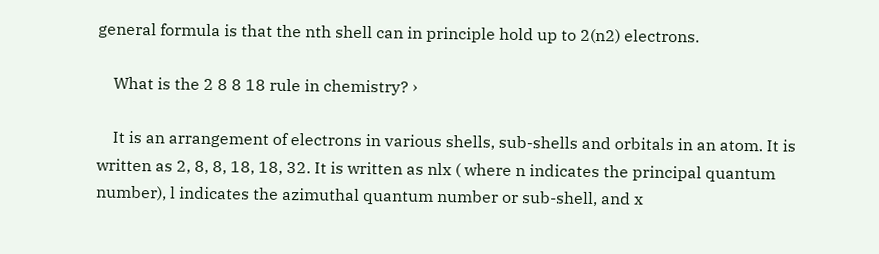general formula is that the nth shell can in principle hold up to 2(n2) electrons.

    What is the 2 8 8 18 rule in chemistry? ›

    It is an arrangement of electrons in various shells, sub-shells and orbitals in an atom. It is written as 2, 8, 8, 18, 18, 32. It is written as nlx ( where n indicates the principal quantum number), l indicates the azimuthal quantum number or sub-shell, and x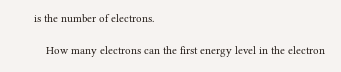is the number of electrons.

    How many electrons can the first energy level in the electron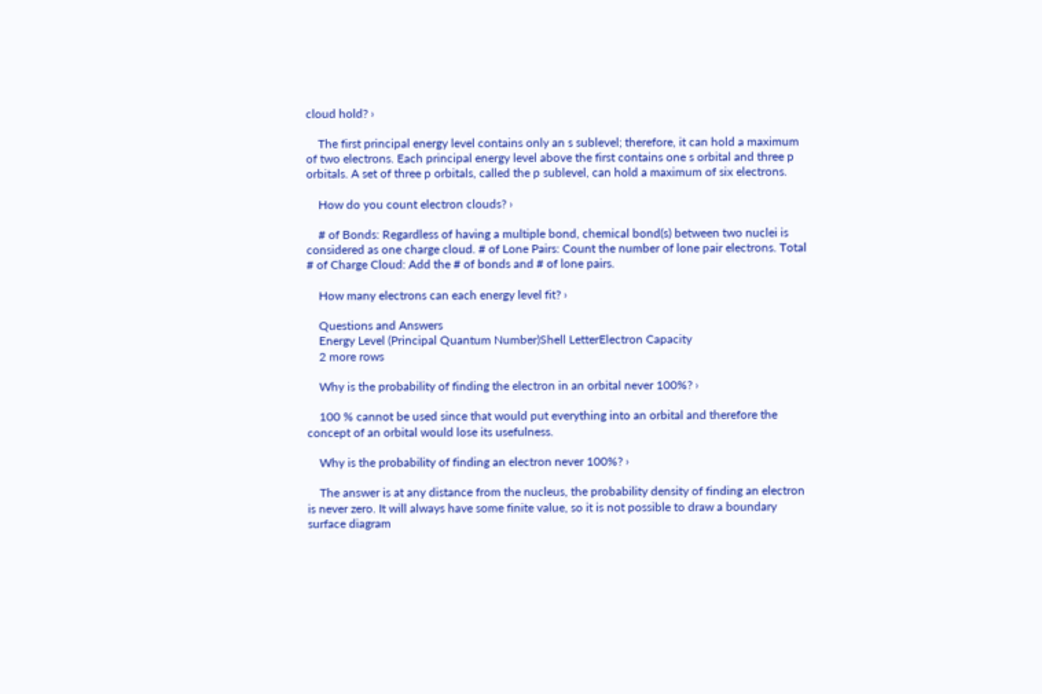cloud hold? ›

    The first principal energy level contains only an s sublevel; therefore, it can hold a maximum of two electrons. Each principal energy level above the first contains one s orbital and three p orbitals. A set of three p orbitals, called the p sublevel, can hold a maximum of six electrons.

    How do you count electron clouds? ›

    # of Bonds: Regardless of having a multiple bond, chemical bond(s) between two nuclei is considered as one charge cloud. # of Lone Pairs: Count the number of lone pair electrons. Total # of Charge Cloud: Add the # of bonds and # of lone pairs.

    How many electrons can each energy level fit? ›

    Questions and Answers
    Energy Level (Principal Quantum Number)Shell LetterElectron Capacity
    2 more rows

    Why is the probability of finding the electron in an orbital never 100%? ›

    100 % cannot be used since that would put everything into an orbital and therefore the concept of an orbital would lose its usefulness.

    Why is the probability of finding an electron never 100%? ›

    The answer is at any distance from the nucleus, the probability density of finding an electron is never zero. It will always have some finite value, so it is not possible to draw a boundary surface diagram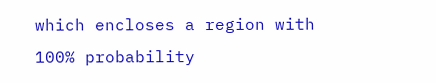which encloses a region with 100% probability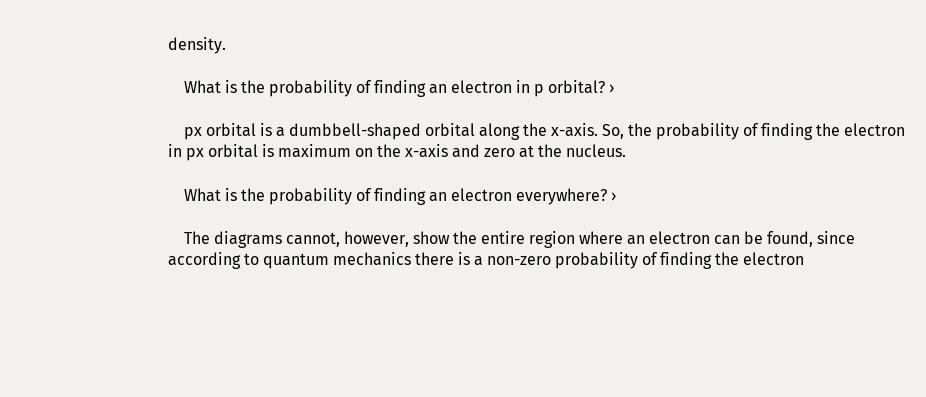density.

    What is the probability of finding an electron in p orbital? ›

    px orbital is a dumbbell-shaped orbital along the x-axis. So, the probability of finding the electron in px orbital is maximum on the x-axis and zero at the nucleus.

    What is the probability of finding an electron everywhere? ›

    The diagrams cannot, however, show the entire region where an electron can be found, since according to quantum mechanics there is a non-zero probability of finding the electron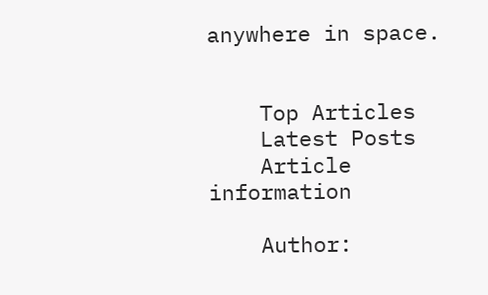anywhere in space.


    Top Articles
    Latest Posts
    Article information

    Author: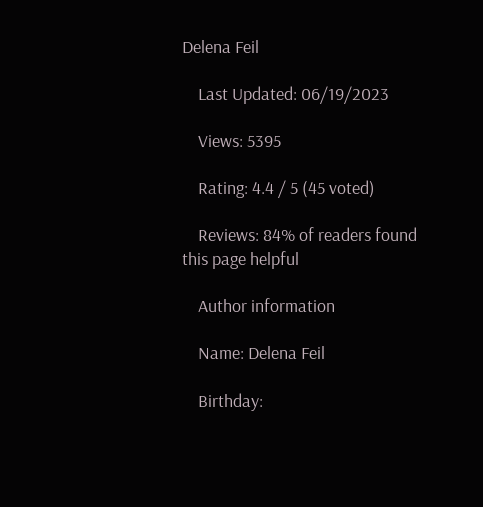Delena Feil

    Last Updated: 06/19/2023

    Views: 5395

    Rating: 4.4 / 5 (45 voted)

    Reviews: 84% of readers found this page helpful

    Author information

    Name: Delena Feil

    Birthday: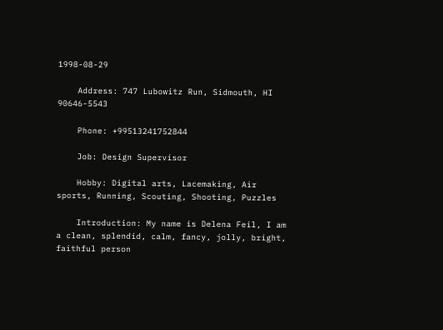1998-08-29

    Address: 747 Lubowitz Run, Sidmouth, HI 90646-5543

    Phone: +99513241752844

    Job: Design Supervisor

    Hobby: Digital arts, Lacemaking, Air sports, Running, Scouting, Shooting, Puzzles

    Introduction: My name is Delena Feil, I am a clean, splendid, calm, fancy, jolly, bright, faithful person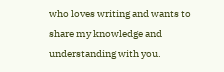who loves writing and wants to share my knowledge and understanding with you.